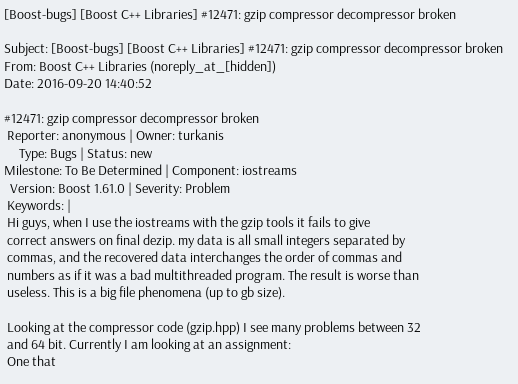[Boost-bugs] [Boost C++ Libraries] #12471: gzip compressor decompressor broken

Subject: [Boost-bugs] [Boost C++ Libraries] #12471: gzip compressor decompressor broken
From: Boost C++ Libraries (noreply_at_[hidden])
Date: 2016-09-20 14:40:52

#12471: gzip compressor decompressor broken
 Reporter: anonymous | Owner: turkanis
     Type: Bugs | Status: new
Milestone: To Be Determined | Component: iostreams
  Version: Boost 1.61.0 | Severity: Problem
 Keywords: |
 Hi guys, when I use the iostreams with the gzip tools it fails to give
 correct answers on final dezip. my data is all small integers separated by
 commas, and the recovered data interchanges the order of commas and
 numbers as if it was a bad multithreaded program. The result is worse than
 useless. This is a big file phenomena (up to gb size).

 Looking at the compressor code (gzip.hpp) I see many problems between 32
 and 64 bit. Currently I am looking at an assignment:
 One that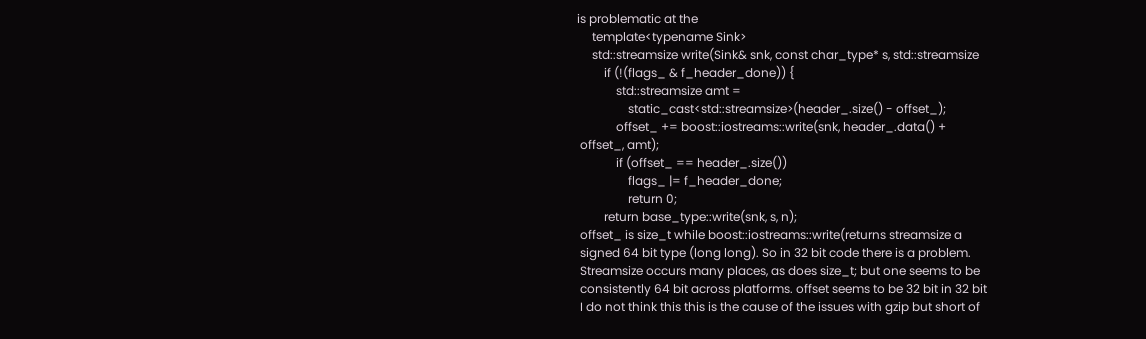is problematic at the
     template<typename Sink>
     std::streamsize write(Sink& snk, const char_type* s, std::streamsize
         if (!(flags_ & f_header_done)) {
             std::streamsize amt =
                 static_cast<std::streamsize>(header_.size() - offset_);
             offset_ += boost::iostreams::write(snk, header_.data() +
 offset_, amt);
             if (offset_ == header_.size())
                 flags_ |= f_header_done;
                 return 0;
         return base_type::write(snk, s, n);
 offset_ is size_t while boost::iostreams::write(returns streamsize a
 signed 64 bit type (long long). So in 32 bit code there is a problem.
 Streamsize occurs many places, as does size_t; but one seems to be
 consistently 64 bit across platforms. offset seems to be 32 bit in 32 bit
 I do not think this this is the cause of the issues with gzip but short of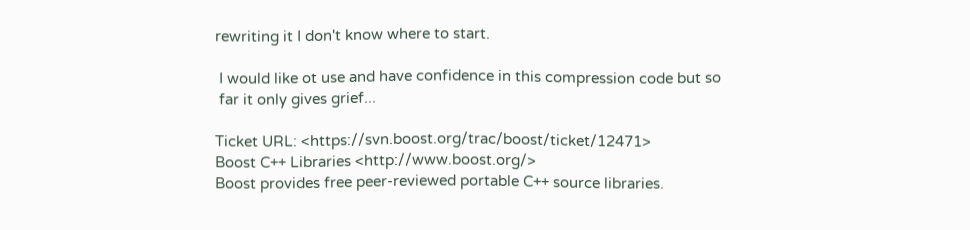rewriting it I don't know where to start.

 I would like ot use and have confidence in this compression code but so
 far it only gives grief...

Ticket URL: <https://svn.boost.org/trac/boost/ticket/12471>
Boost C++ Libraries <http://www.boost.org/>
Boost provides free peer-reviewed portable C++ source libraries.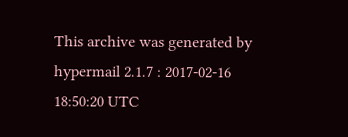This archive was generated by hypermail 2.1.7 : 2017-02-16 18:50:20 UTC